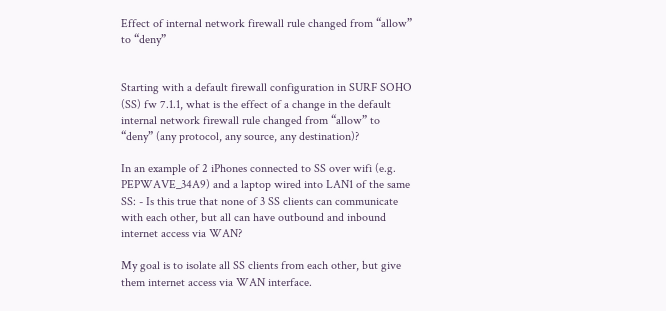Effect of internal network firewall rule changed from “allow” to “deny”


Starting with a default firewall configuration in SURF SOHO (SS) fw 7.1.1, what is the effect of a change in the default internal network firewall rule changed from “allow” to “deny” (any protocol, any source, any destination)?

In an example of 2 iPhones connected to SS over wifi (e.g. PEPWAVE_34A9) and a laptop wired into LAN1 of the same SS: - Is this true that none of 3 SS clients can communicate with each other, but all can have outbound and inbound internet access via WAN?

My goal is to isolate all SS clients from each other, but give them internet access via WAN interface.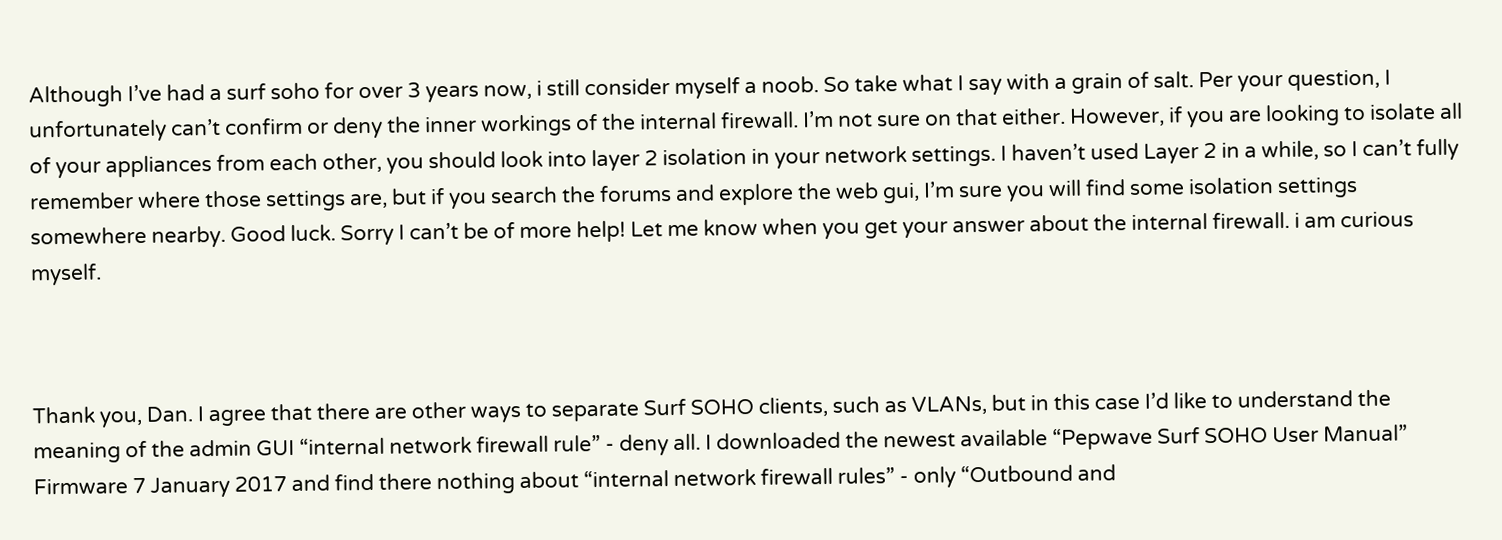Although I’ve had a surf soho for over 3 years now, i still consider myself a noob. So take what I say with a grain of salt. Per your question, I unfortunately can’t confirm or deny the inner workings of the internal firewall. I’m not sure on that either. However, if you are looking to isolate all of your appliances from each other, you should look into layer 2 isolation in your network settings. I haven’t used Layer 2 in a while, so I can’t fully remember where those settings are, but if you search the forums and explore the web gui, I’m sure you will find some isolation settings somewhere nearby. Good luck. Sorry I can’t be of more help! Let me know when you get your answer about the internal firewall. i am curious myself.



Thank you, Dan. I agree that there are other ways to separate Surf SOHO clients, such as VLANs, but in this case I’d like to understand the meaning of the admin GUI “internal network firewall rule” - deny all. I downloaded the newest available “Pepwave Surf SOHO User Manual” Firmware 7 January 2017 and find there nothing about “internal network firewall rules” - only “Outbound and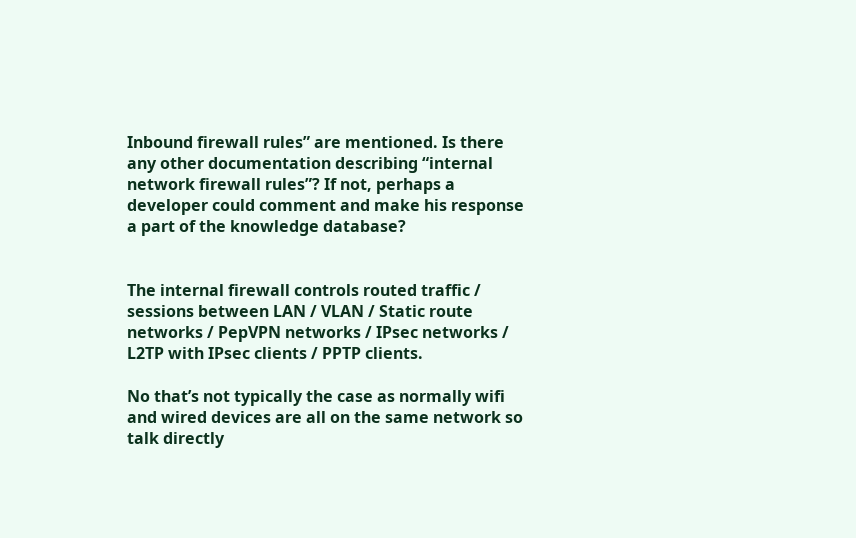Inbound firewall rules” are mentioned. Is there any other documentation describing “internal network firewall rules”? If not, perhaps a developer could comment and make his response a part of the knowledge database?


The internal firewall controls routed traffic / sessions between LAN / VLAN / Static route networks / PepVPN networks / IPsec networks / L2TP with IPsec clients / PPTP clients.

No that’s not typically the case as normally wifi and wired devices are all on the same network so talk directly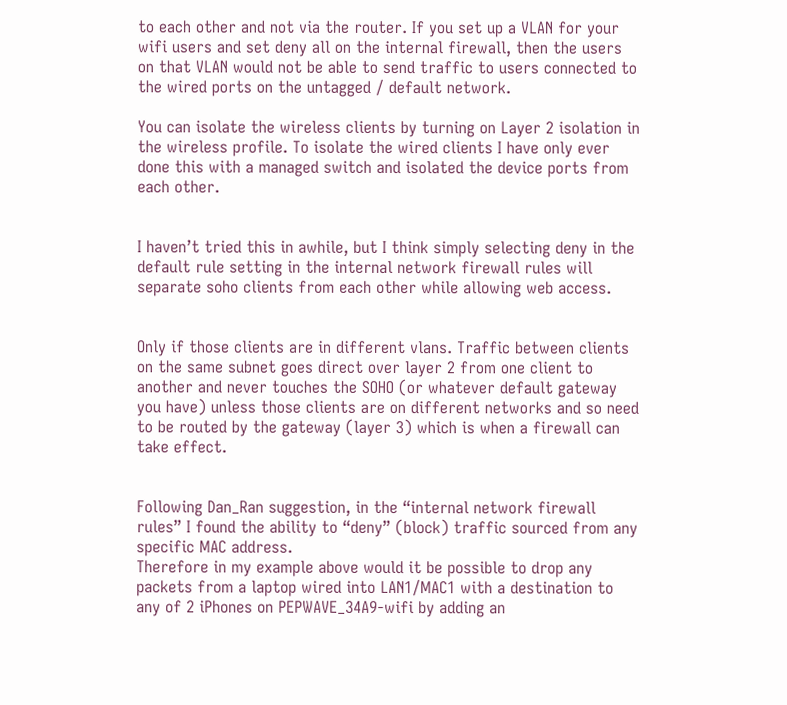to each other and not via the router. If you set up a VLAN for your wifi users and set deny all on the internal firewall, then the users on that VLAN would not be able to send traffic to users connected to the wired ports on the untagged / default network.

You can isolate the wireless clients by turning on Layer 2 isolation in the wireless profile. To isolate the wired clients I have only ever done this with a managed switch and isolated the device ports from each other.


I haven’t tried this in awhile, but I think simply selecting deny in the default rule setting in the internal network firewall rules will separate soho clients from each other while allowing web access.


Only if those clients are in different vlans. Traffic between clients on the same subnet goes direct over layer 2 from one client to another and never touches the SOHO (or whatever default gateway you have) unless those clients are on different networks and so need to be routed by the gateway (layer 3) which is when a firewall can take effect.


Following Dan_Ran suggestion, in the “internal network firewall rules” I found the ability to “deny” (block) traffic sourced from any specific MAC address.
Therefore in my example above would it be possible to drop any packets from a laptop wired into LAN1/MAC1 with a destination to any of 2 iPhones on PEPWAVE_34A9-wifi by adding an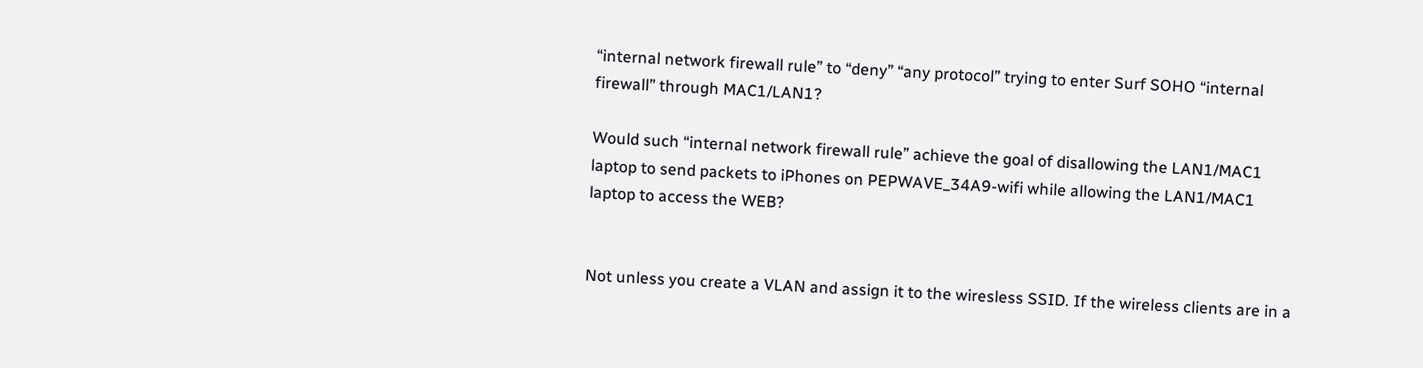“internal network firewall rule” to “deny” “any protocol” trying to enter Surf SOHO “internal firewall” through MAC1/LAN1?

Would such “internal network firewall rule” achieve the goal of disallowing the LAN1/MAC1 laptop to send packets to iPhones on PEPWAVE_34A9-wifi while allowing the LAN1/MAC1 laptop to access the WEB?


Not unless you create a VLAN and assign it to the wiresless SSID. If the wireless clients are in a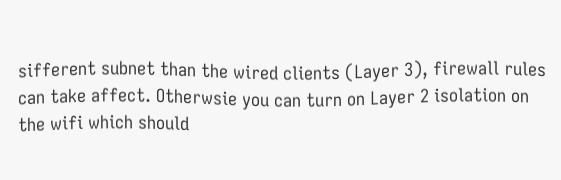sifferent subnet than the wired clients (Layer 3), firewall rules can take affect. Otherwsie you can turn on Layer 2 isolation on the wifi which should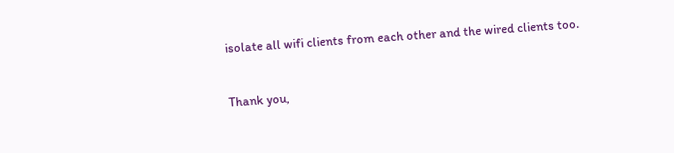isolate all wifi clients from each other and the wired clients too.


Thank you,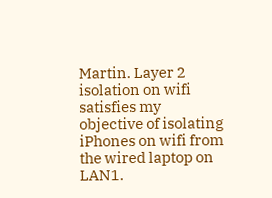Martin. Layer 2 isolation on wifi satisfies my objective of isolating iPhones on wifi from the wired laptop on LAN1.